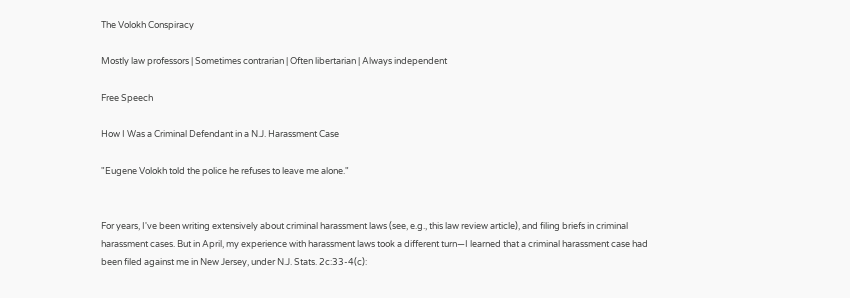The Volokh Conspiracy

Mostly law professors | Sometimes contrarian | Often libertarian | Always independent

Free Speech

How I Was a Criminal Defendant in a N.J. Harassment Case

"Eugene Volokh told the police he refuses to leave me alone."


For years, I've been writing extensively about criminal harassment laws (see, e.g., this law review article), and filing briefs in criminal harassment cases. But in April, my experience with harassment laws took a different turn—I learned that a criminal harassment case had been filed against me in New Jersey, under N.J. Stats. 2c:33-4(c):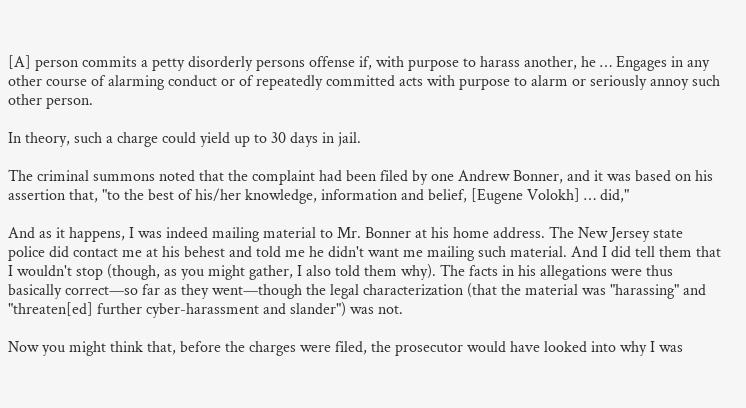[A] person commits a petty disorderly persons offense if, with purpose to harass another, he … Engages in any other course of alarming conduct or of repeatedly committed acts with purpose to alarm or seriously annoy such other person.

In theory, such a charge could yield up to 30 days in jail.

The criminal summons noted that the complaint had been filed by one Andrew Bonner, and it was based on his assertion that, "to the best of his/her knowledge, information and belief, [Eugene Volokh] … did,"

And as it happens, I was indeed mailing material to Mr. Bonner at his home address. The New Jersey state police did contact me at his behest and told me he didn't want me mailing such material. And I did tell them that I wouldn't stop (though, as you might gather, I also told them why). The facts in his allegations were thus basically correct—so far as they went—though the legal characterization (that the material was "harassing" and "threaten[ed] further cyber-harassment and slander") was not.

Now you might think that, before the charges were filed, the prosecutor would have looked into why I was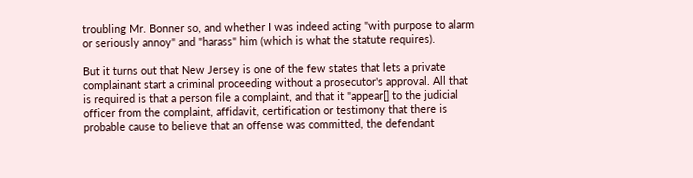troubling Mr. Bonner so, and whether I was indeed acting "with purpose to alarm or seriously annoy" and "harass" him (which is what the statute requires).

But it turns out that New Jersey is one of the few states that lets a private complainant start a criminal proceeding without a prosecutor's approval. All that is required is that a person file a complaint, and that it "appear[] to the judicial officer from the complaint, affidavit, certification or testimony that there is probable cause to believe that an offense was committed, the defendant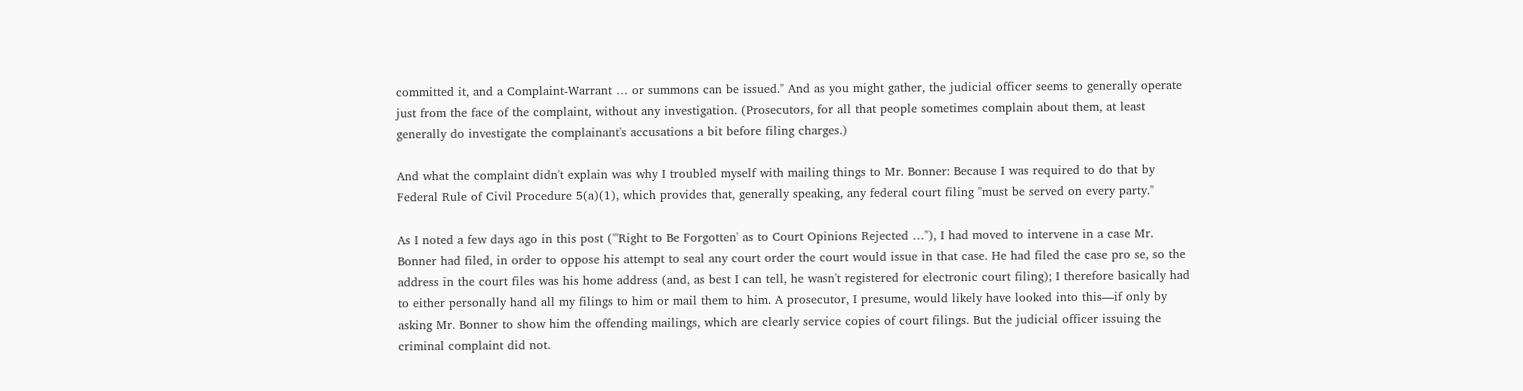committed it, and a Complaint-Warrant … or summons can be issued." And as you might gather, the judicial officer seems to generally operate just from the face of the complaint, without any investigation. (Prosecutors, for all that people sometimes complain about them, at least generally do investigate the complainant's accusations a bit before filing charges.)

And what the complaint didn't explain was why I troubled myself with mailing things to Mr. Bonner: Because I was required to do that by Federal Rule of Civil Procedure 5(a)(1), which provides that, generally speaking, any federal court filing "must be served on every party."

As I noted a few days ago in this post ("'Right to Be Forgotten' as to Court Opinions Rejected …"), I had moved to intervene in a case Mr. Bonner had filed, in order to oppose his attempt to seal any court order the court would issue in that case. He had filed the case pro se, so the address in the court files was his home address (and, as best I can tell, he wasn't registered for electronic court filing); I therefore basically had to either personally hand all my filings to him or mail them to him. A prosecutor, I presume, would likely have looked into this—if only by asking Mr. Bonner to show him the offending mailings, which are clearly service copies of court filings. But the judicial officer issuing the criminal complaint did not.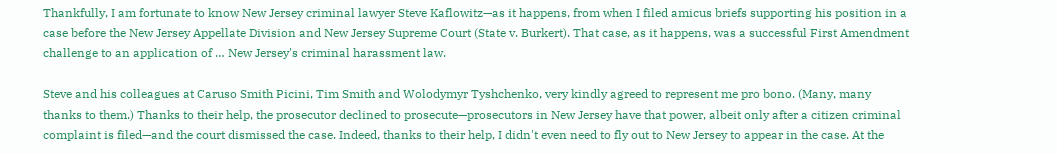Thankfully, I am fortunate to know New Jersey criminal lawyer Steve Kaflowitz—as it happens, from when I filed amicus briefs supporting his position in a case before the New Jersey Appellate Division and New Jersey Supreme Court (State v. Burkert). That case, as it happens, was a successful First Amendment challenge to an application of … New Jersey's criminal harassment law.

Steve and his colleagues at Caruso Smith Picini, Tim Smith and Wolodymyr Tyshchenko, very kindly agreed to represent me pro bono. (Many, many thanks to them.) Thanks to their help, the prosecutor declined to prosecute—prosecutors in New Jersey have that power, albeit only after a citizen criminal complaint is filed—and the court dismissed the case. Indeed, thanks to their help, I didn't even need to fly out to New Jersey to appear in the case. At the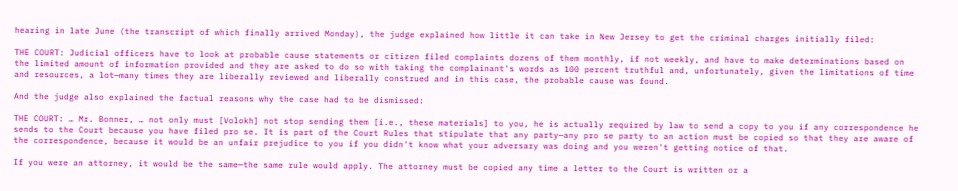hearing in late June (the transcript of which finally arrived Monday), the judge explained how little it can take in New Jersey to get the criminal charges initially filed:

THE COURT: Judicial officers have to look at probable cause statements or citizen filed complaints dozens of them monthly, if not weekly, and have to make determinations based on the limited amount of information provided and they are asked to do so with taking the complainant's words as 100 percent truthful and, unfortunately, given the limitations of time and resources, a lot—many times they are liberally reviewed and liberally construed and in this case, the probable cause was found.

And the judge also explained the factual reasons why the case had to be dismissed:

THE COURT: … Mr. Bonner, … not only must [Volokh] not stop sending them [i.e., these materials] to you, he is actually required by law to send a copy to you if any correspondence he sends to the Court because you have filed pro se. It is part of the Court Rules that stipulate that any party—any pro se party to an action must be copied so that they are aware of the correspondence, because it would be an unfair prejudice to you if you didn't know what your adversary was doing and you weren't getting notice of that.

If you were an attorney, it would be the same—the same rule would apply. The attorney must be copied any time a letter to the Court is written or a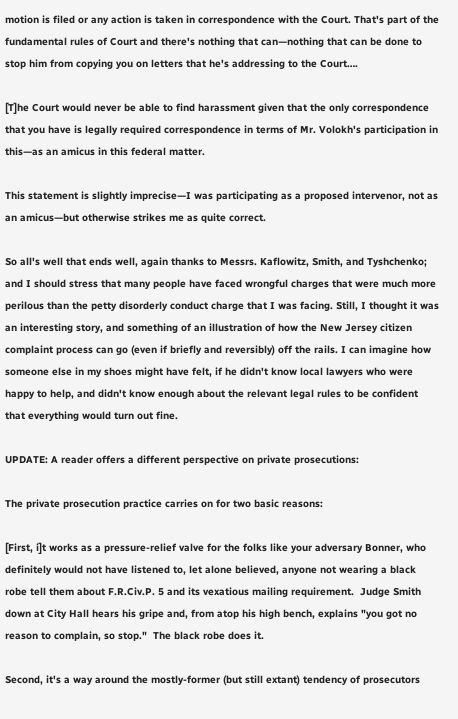motion is filed or any action is taken in correspondence with the Court. That's part of the fundamental rules of Court and there's nothing that can—nothing that can be done to stop him from copying you on letters that he's addressing to the Court….

[T]he Court would never be able to find harassment given that the only correspondence that you have is legally required correspondence in terms of Mr. Volokh's participation in this—as an amicus in this federal matter.

This statement is slightly imprecise—I was participating as a proposed intervenor, not as an amicus—but otherwise strikes me as quite correct.

So all's well that ends well, again thanks to Messrs. Kaflowitz, Smith, and Tyshchenko; and I should stress that many people have faced wrongful charges that were much more perilous than the petty disorderly conduct charge that I was facing. Still, I thought it was an interesting story, and something of an illustration of how the New Jersey citizen complaint process can go (even if briefly and reversibly) off the rails. I can imagine how someone else in my shoes might have felt, if he didn't know local lawyers who were happy to help, and didn't know enough about the relevant legal rules to be confident that everything would turn out fine.

UPDATE: A reader offers a different perspective on private prosecutions:

The private prosecution practice carries on for two basic reasons:

[First, i]t works as a pressure-relief valve for the folks like your adversary Bonner, who definitely would not have listened to, let alone believed, anyone not wearing a black robe tell them about F.R.Civ.P. 5 and its vexatious mailing requirement.  Judge Smith down at City Hall hears his gripe and, from atop his high bench, explains "you got no reason to complain, so stop."  The black robe does it.

Second, it's a way around the mostly-former (but still extant) tendency of prosecutors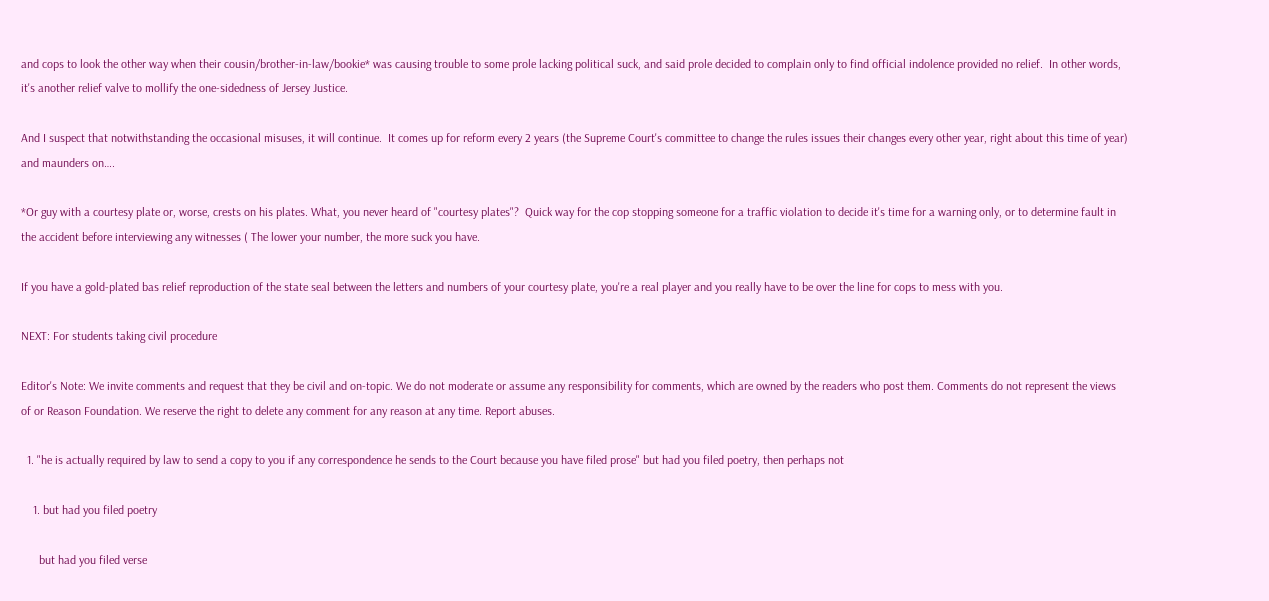and cops to look the other way when their cousin/brother-in-law/bookie* was causing trouble to some prole lacking political suck, and said prole decided to complain only to find official indolence provided no relief.  In other words, it's another relief valve to mollify the one-sidedness of Jersey Justice.

And I suspect that notwithstanding the occasional misuses, it will continue.  It comes up for reform every 2 years (the Supreme Court's committee to change the rules issues their changes every other year, right about this time of year) and maunders on….

*Or guy with a courtesy plate or, worse, crests on his plates. What, you never heard of "courtesy plates"?  Quick way for the cop stopping someone for a traffic violation to decide it's time for a warning only, or to determine fault in the accident before interviewing any witnesses ( The lower your number, the more suck you have.

If you have a gold-plated bas relief reproduction of the state seal between the letters and numbers of your courtesy plate, you're a real player and you really have to be over the line for cops to mess with you.

NEXT: For students taking civil procedure

Editor's Note: We invite comments and request that they be civil and on-topic. We do not moderate or assume any responsibility for comments, which are owned by the readers who post them. Comments do not represent the views of or Reason Foundation. We reserve the right to delete any comment for any reason at any time. Report abuses.

  1. "he is actually required by law to send a copy to you if any correspondence he sends to the Court because you have filed prose" but had you filed poetry, then perhaps not

    1. but had you filed poetry

      but had you filed verse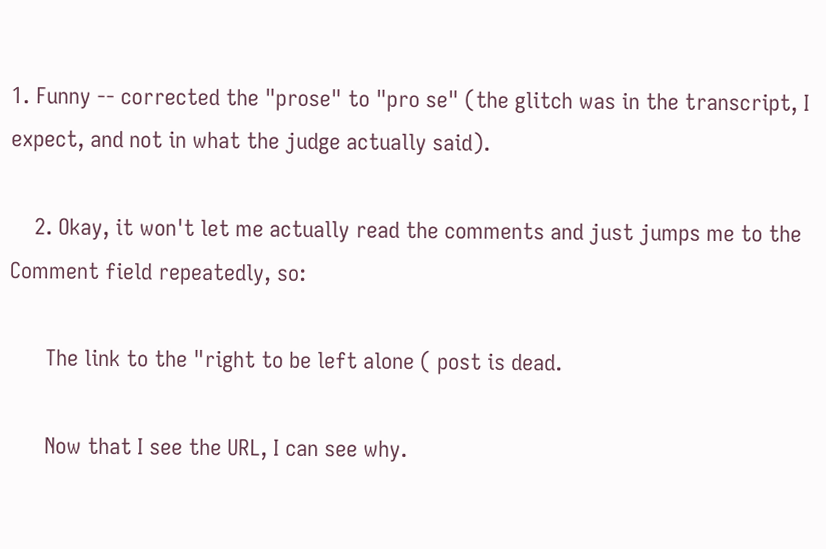1. Funny -- corrected the "prose" to "pro se" (the glitch was in the transcript, I expect, and not in what the judge actually said).

    2. Okay, it won't let me actually read the comments and just jumps me to the Comment field repeatedly, so:

      The link to the "right to be left alone ( post is dead.

      Now that I see the URL, I can see why.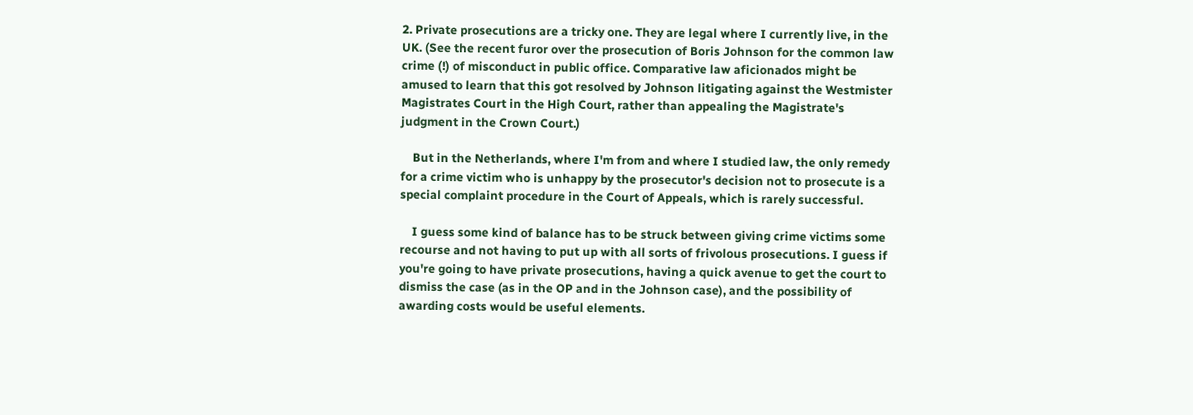2. Private prosecutions are a tricky one. They are legal where I currently live, in the UK. (See the recent furor over the prosecution of Boris Johnson for the common law crime (!) of misconduct in public office. Comparative law aficionados might be amused to learn that this got resolved by Johnson litigating against the Westmister Magistrates Court in the High Court, rather than appealing the Magistrate's judgment in the Crown Court.)

    But in the Netherlands, where I'm from and where I studied law, the only remedy for a crime victim who is unhappy by the prosecutor's decision not to prosecute is a special complaint procedure in the Court of Appeals, which is rarely successful.

    I guess some kind of balance has to be struck between giving crime victims some recourse and not having to put up with all sorts of frivolous prosecutions. I guess if you're going to have private prosecutions, having a quick avenue to get the court to dismiss the case (as in the OP and in the Johnson case), and the possibility of awarding costs would be useful elements.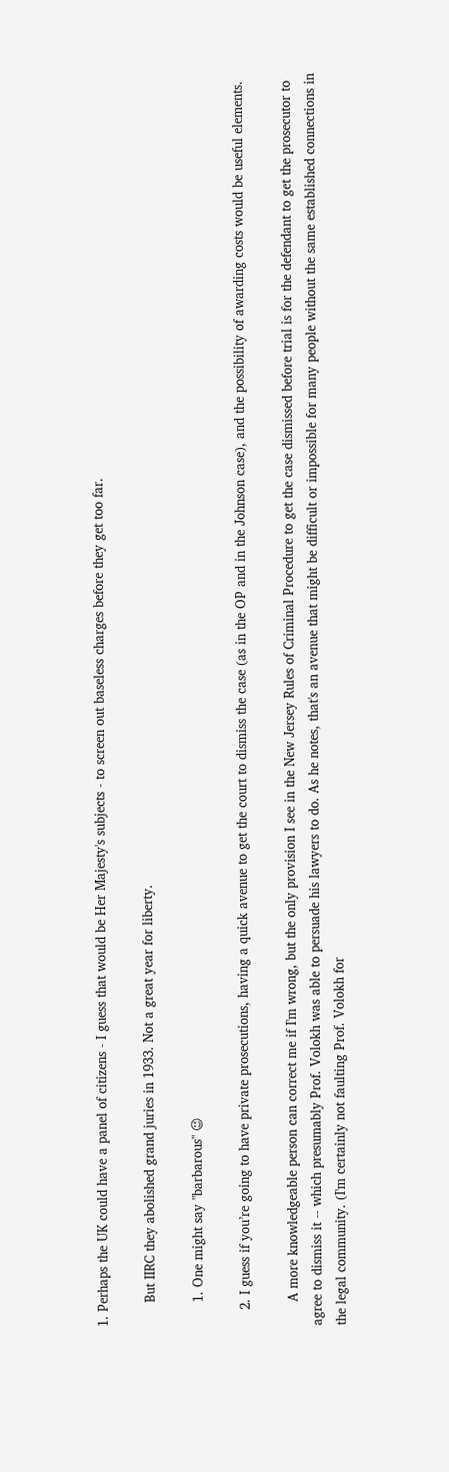1. Perhaps the UK could have a panel of citizens - I guess that would be Her Majesty's subjects - to screen out baseless charges before they get too far.

      But IIRC they abolished grand juries in 1933. Not a great year for liberty.

      1. One might say "barbarous" 😉

    2. I guess if you’re going to have private prosecutions, having a quick avenue to get the court to dismiss the case (as in the OP and in the Johnson case), and the possibility of awarding costs would be useful elements.

      A more knowledgeable person can correct me if I'm wrong, but the only provision I see in the New Jersey Rules of Criminal Procedure to get the case dismissed before trial is for the defendant to get the prosecutor to agree to dismiss it -- which presumably Prof. Volokh was able to persuade his lawyers to do. As he notes, that's an avenue that might be difficult or impossible for many people without the same established connections in the legal community. (I'm certainly not faulting Prof. Volokh for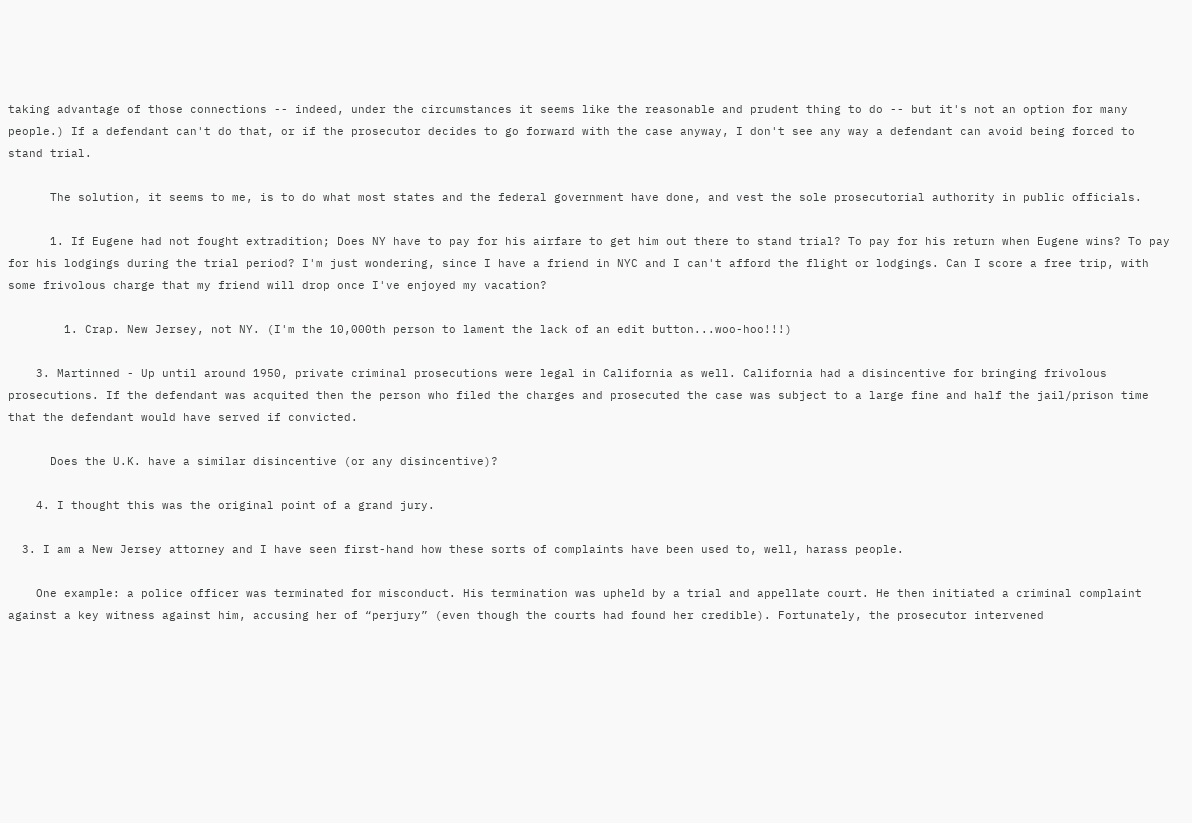taking advantage of those connections -- indeed, under the circumstances it seems like the reasonable and prudent thing to do -- but it's not an option for many people.) If a defendant can't do that, or if the prosecutor decides to go forward with the case anyway, I don't see any way a defendant can avoid being forced to stand trial.

      The solution, it seems to me, is to do what most states and the federal government have done, and vest the sole prosecutorial authority in public officials.

      1. If Eugene had not fought extradition; Does NY have to pay for his airfare to get him out there to stand trial? To pay for his return when Eugene wins? To pay for his lodgings during the trial period? I'm just wondering, since I have a friend in NYC and I can't afford the flight or lodgings. Can I score a free trip, with some frivolous charge that my friend will drop once I've enjoyed my vacation?

        1. Crap. New Jersey, not NY. (I'm the 10,000th person to lament the lack of an edit button...woo-hoo!!!)

    3. Martinned - Up until around 1950, private criminal prosecutions were legal in California as well. California had a disincentive for bringing frivolous prosecutions. If the defendant was acquited then the person who filed the charges and prosecuted the case was subject to a large fine and half the jail/prison time that the defendant would have served if convicted.

      Does the U.K. have a similar disincentive (or any disincentive)?

    4. I thought this was the original point of a grand jury.

  3. I am a New Jersey attorney and I have seen first-hand how these sorts of complaints have been used to, well, harass people.

    One example: a police officer was terminated for misconduct. His termination was upheld by a trial and appellate court. He then initiated a criminal complaint against a key witness against him, accusing her of “perjury” (even though the courts had found her credible). Fortunately, the prosecutor intervened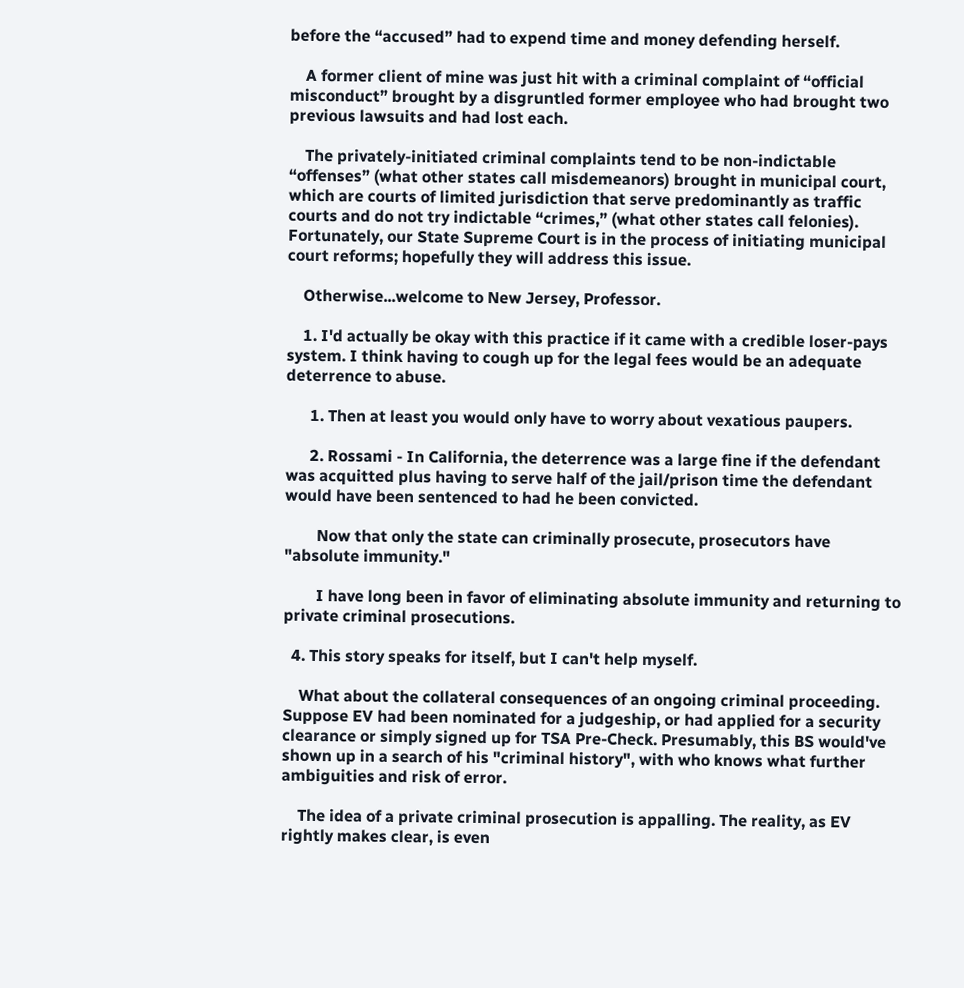before the “accused” had to expend time and money defending herself.

    A former client of mine was just hit with a criminal complaint of “official misconduct” brought by a disgruntled former employee who had brought two previous lawsuits and had lost each.

    The privately-initiated criminal complaints tend to be non-indictable “offenses” (what other states call misdemeanors) brought in municipal court, which are courts of limited jurisdiction that serve predominantly as traffic courts and do not try indictable “crimes,” (what other states call felonies). Fortunately, our State Supreme Court is in the process of initiating municipal court reforms; hopefully they will address this issue.

    Otherwise...welcome to New Jersey, Professor.

    1. I'd actually be okay with this practice if it came with a credible loser-pays system. I think having to cough up for the legal fees would be an adequate deterrence to abuse.

      1. Then at least you would only have to worry about vexatious paupers.

      2. Rossami - In California, the deterrence was a large fine if the defendant was acquitted plus having to serve half of the jail/prison time the defendant would have been sentenced to had he been convicted.

        Now that only the state can criminally prosecute, prosecutors have "absolute immunity."

        I have long been in favor of eliminating absolute immunity and returning to private criminal prosecutions.

  4. This story speaks for itself, but I can't help myself.

    What about the collateral consequences of an ongoing criminal proceeding. Suppose EV had been nominated for a judgeship, or had applied for a security clearance or simply signed up for TSA Pre-Check. Presumably, this BS would've shown up in a search of his "criminal history", with who knows what further ambiguities and risk of error.

    The idea of a private criminal prosecution is appalling. The reality, as EV rightly makes clear, is even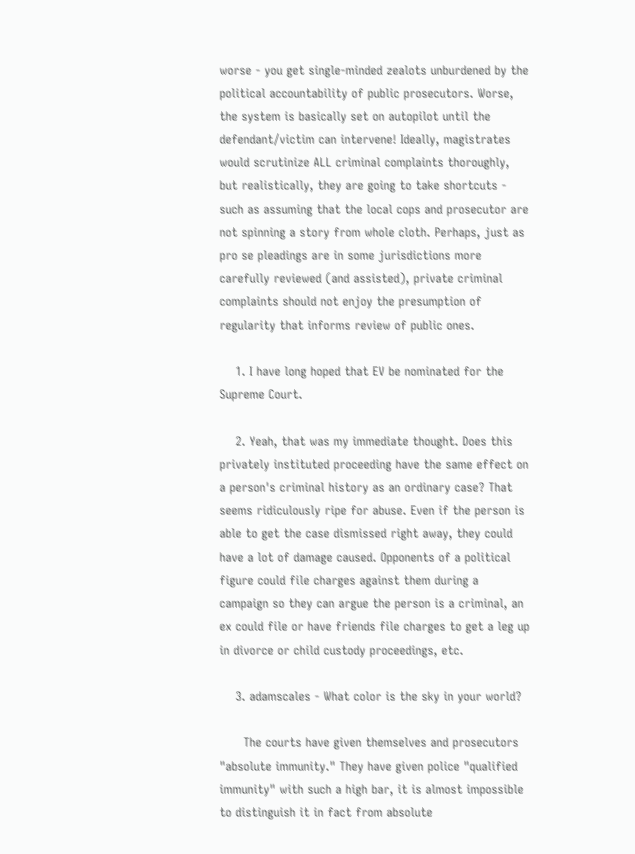worse - you get single-minded zealots unburdened by the political accountability of public prosecutors. Worse, the system is basically set on autopilot until the defendant/victim can intervene! Ideally, magistrates would scrutinize ALL criminal complaints thoroughly, but realistically, they are going to take shortcuts - such as assuming that the local cops and prosecutor are not spinning a story from whole cloth. Perhaps, just as pro se pleadings are in some jurisdictions more carefully reviewed (and assisted), private criminal complaints should not enjoy the presumption of regularity that informs review of public ones.

    1. I have long hoped that EV be nominated for the Supreme Court.

    2. Yeah, that was my immediate thought. Does this privately instituted proceeding have the same effect on a person's criminal history as an ordinary case? That seems ridiculously ripe for abuse. Even if the person is able to get the case dismissed right away, they could have a lot of damage caused. Opponents of a political figure could file charges against them during a campaign so they can argue the person is a criminal, an ex could file or have friends file charges to get a leg up in divorce or child custody proceedings, etc.

    3. adamscales - What color is the sky in your world?

      The courts have given themselves and prosecutors "absolute immunity." They have given police "qualified immunity" with such a high bar, it is almost impossible to distinguish it in fact from absolute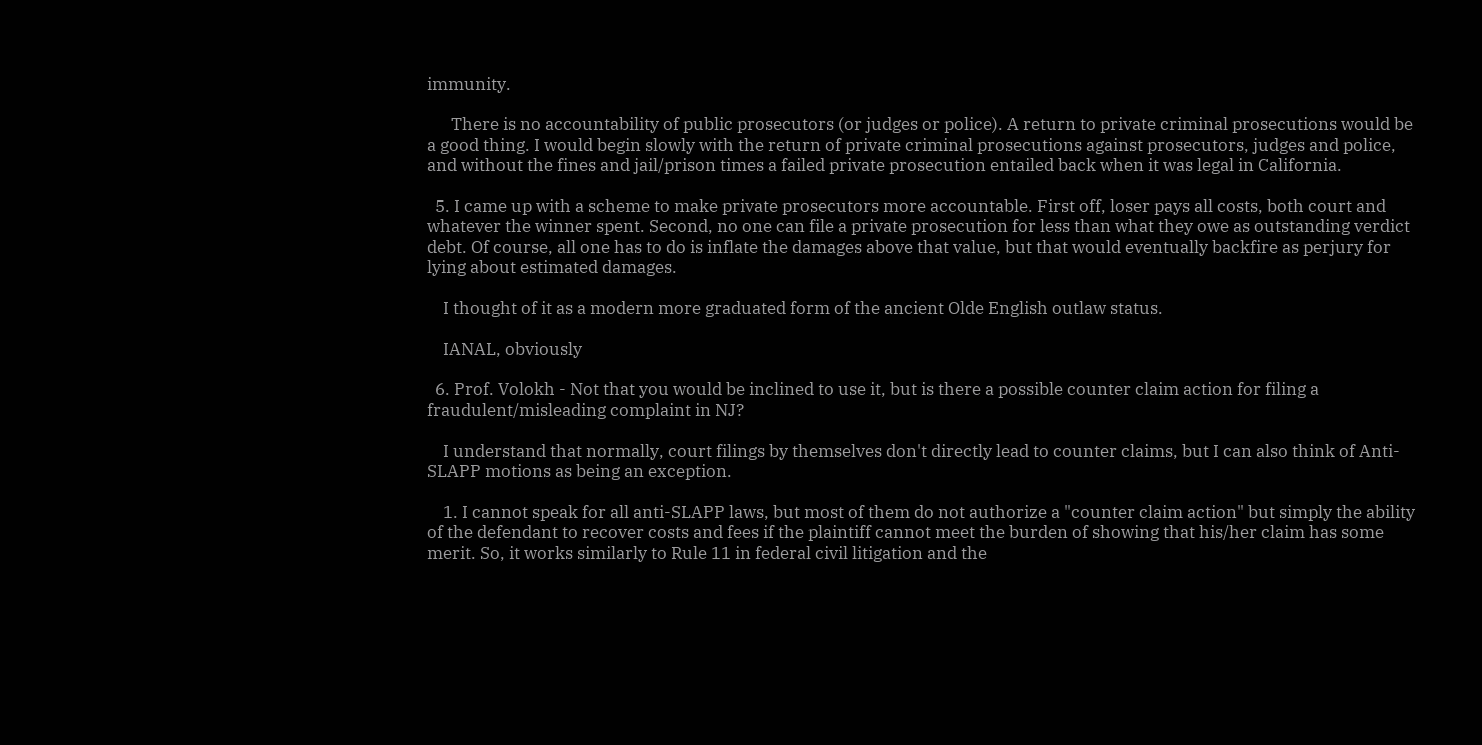immunity.

      There is no accountability of public prosecutors (or judges or police). A return to private criminal prosecutions would be a good thing. I would begin slowly with the return of private criminal prosecutions against prosecutors, judges and police, and without the fines and jail/prison times a failed private prosecution entailed back when it was legal in California.

  5. I came up with a scheme to make private prosecutors more accountable. First off, loser pays all costs, both court and whatever the winner spent. Second, no one can file a private prosecution for less than what they owe as outstanding verdict debt. Of course, all one has to do is inflate the damages above that value, but that would eventually backfire as perjury for lying about estimated damages.

    I thought of it as a modern more graduated form of the ancient Olde English outlaw status.

    IANAL, obviously

  6. Prof. Volokh - Not that you would be inclined to use it, but is there a possible counter claim action for filing a fraudulent/misleading complaint in NJ?

    I understand that normally, court filings by themselves don't directly lead to counter claims, but I can also think of Anti-SLAPP motions as being an exception.

    1. I cannot speak for all anti-SLAPP laws, but most of them do not authorize a "counter claim action" but simply the ability of the defendant to recover costs and fees if the plaintiff cannot meet the burden of showing that his/her claim has some merit. So, it works similarly to Rule 11 in federal civil litigation and the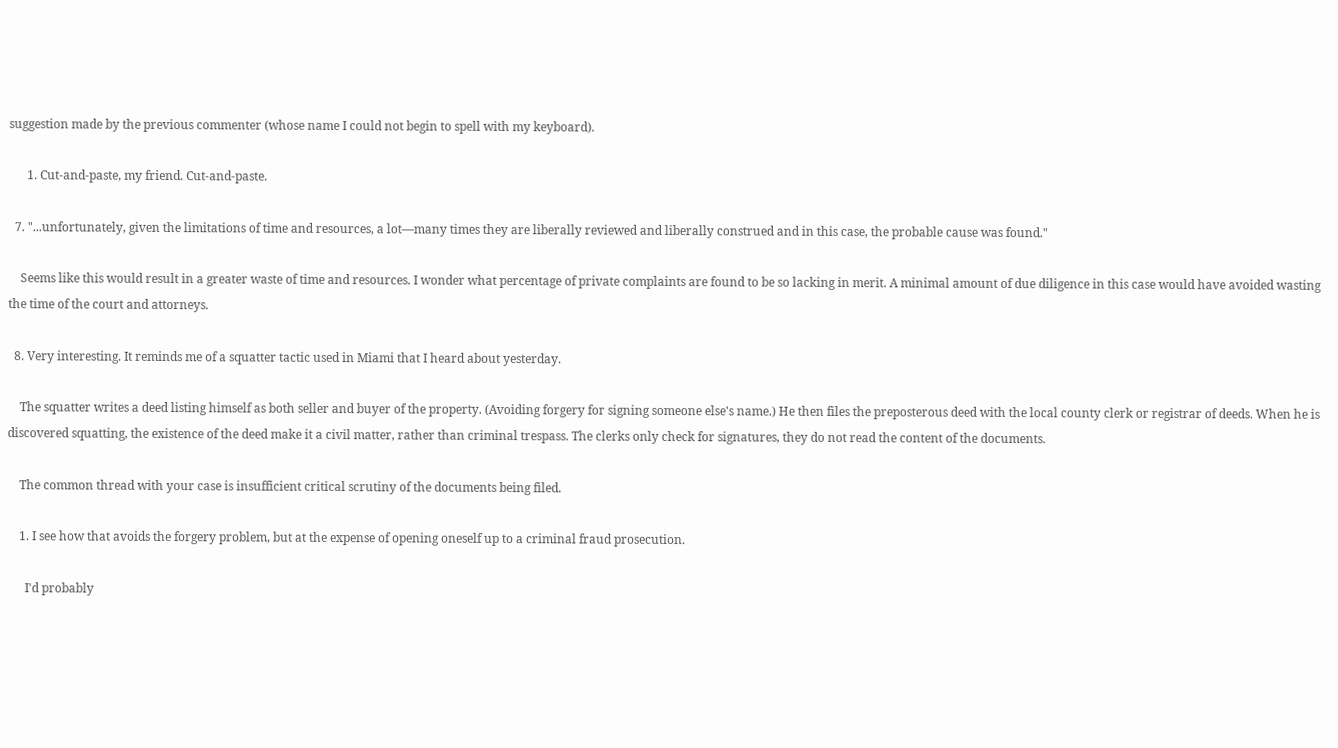suggestion made by the previous commenter (whose name I could not begin to spell with my keyboard).

      1. Cut-and-paste, my friend. Cut-and-paste.

  7. "...unfortunately, given the limitations of time and resources, a lot—many times they are liberally reviewed and liberally construed and in this case, the probable cause was found."

    Seems like this would result in a greater waste of time and resources. I wonder what percentage of private complaints are found to be so lacking in merit. A minimal amount of due diligence in this case would have avoided wasting the time of the court and attorneys.

  8. Very interesting. It reminds me of a squatter tactic used in Miami that I heard about yesterday.

    The squatter writes a deed listing himself as both seller and buyer of the property. (Avoiding forgery for signing someone else's name.) He then files the preposterous deed with the local county clerk or registrar of deeds. When he is discovered squatting, the existence of the deed make it a civil matter, rather than criminal trespass. The clerks only check for signatures, they do not read the content of the documents.

    The common thread with your case is insufficient critical scrutiny of the documents being filed.

    1. I see how that avoids the forgery problem, but at the expense of opening oneself up to a criminal fraud prosecution.

      I'd probably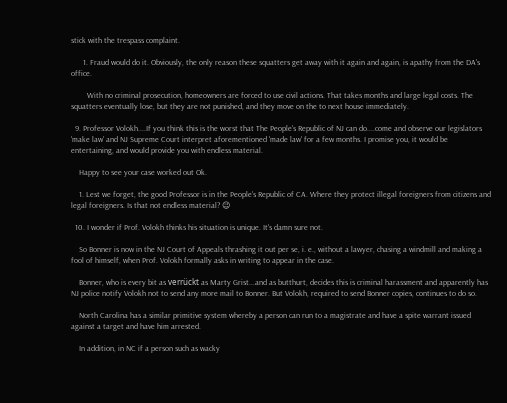stick with the trespass complaint.

      1. Fraud would do it. Obviously, the only reason these squatters get away with it again and again, is apathy from the DA's office.

        With no criminal prosecution, homeowners are forced to use civil actions. That takes months and large legal costs. The squatters eventually lose, but they are not punished, and they move on the to next house immediately.

  9. Professor Volokh....If you think this is the worst that The People's Republic of NJ can do....come and observe our legislators 'make law' and NJ Supreme Court interpret aforementioned 'made law' for a few months. I promise you, it would be entertaining, and would provide you with endless material.

    Happy to see your case worked out Ok.

    1. Lest we forget, the good Professor is in the People's Republic of CA. Where they protect illegal foreigners from citizens and legal foreigners. Is that not endless material? 😉

  10. I wonder if Prof. Volokh thinks his situation is unique. It's damn sure not.

    So Bonner is now in the NJ Court of Appeals thrashing it out per se, i. e., without a lawyer, chasing a windmill and making a fool of himself, when Prof. Volokh formally asks in writing to appear in the case.

    Bonner, who is every bit as verrückt as Marty Grist...and as butthurt, decides this is criminal harassment and apparently has NJ police notify Volokh not to send any more mail to Bonner. But Volokh, required to send Bonner copies, continues to do so.

    North Carolina has a similar primitive system whereby a person can run to a magistrate and have a spite warrant issued against a target and have him arrested.

    In addition, in NC if a person such as wacky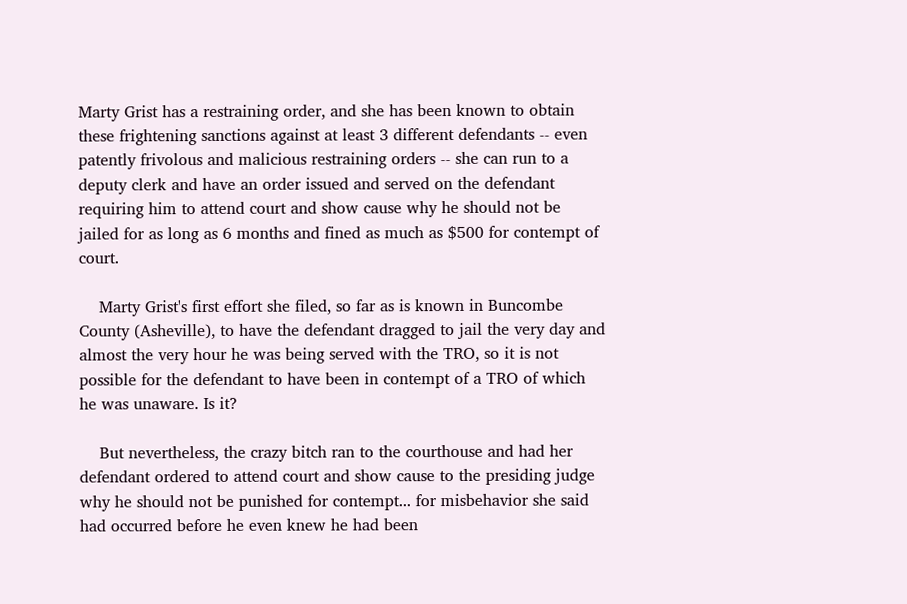Marty Grist has a restraining order, and she has been known to obtain these frightening sanctions against at least 3 different defendants -- even patently frivolous and malicious restraining orders -- she can run to a deputy clerk and have an order issued and served on the defendant requiring him to attend court and show cause why he should not be jailed for as long as 6 months and fined as much as $500 for contempt of court.

    Marty Grist's first effort she filed, so far as is known in Buncombe County (Asheville), to have the defendant dragged to jail the very day and almost the very hour he was being served with the TRO, so it is not possible for the defendant to have been in contempt of a TRO of which he was unaware. Is it?

    But nevertheless, the crazy bitch ran to the courthouse and had her defendant ordered to attend court and show cause to the presiding judge why he should not be punished for contempt... for misbehavior she said had occurred before he even knew he had been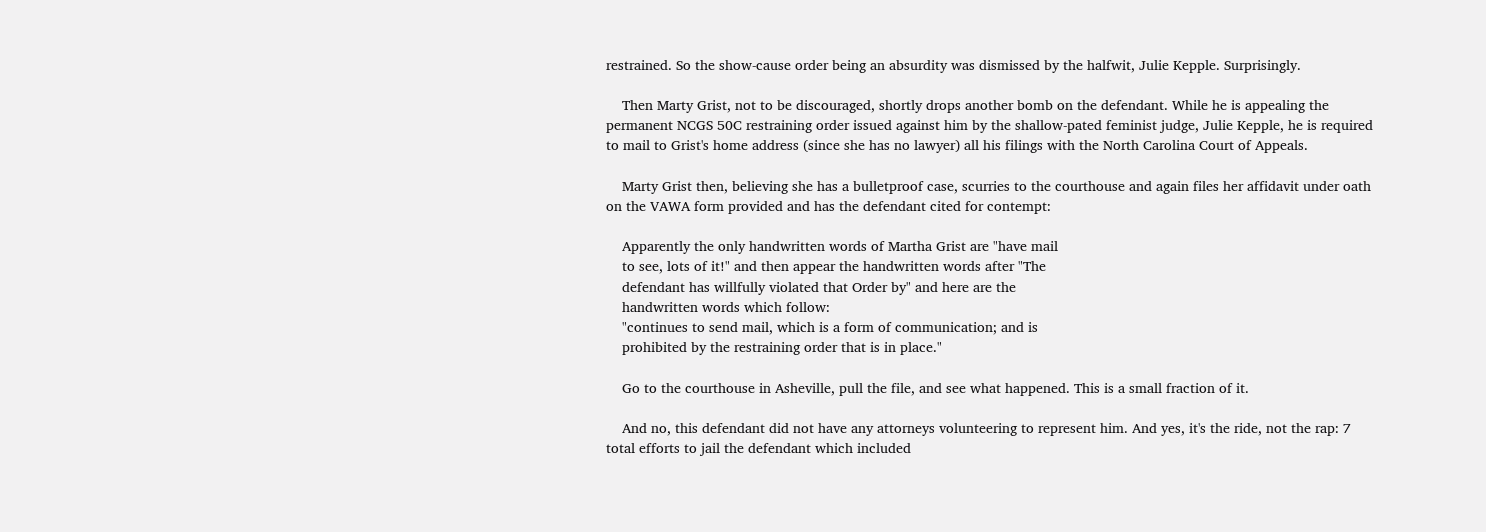restrained. So the show-cause order being an absurdity was dismissed by the halfwit, Julie Kepple. Surprisingly.

    Then Marty Grist, not to be discouraged, shortly drops another bomb on the defendant. While he is appealing the permanent NCGS 50C restraining order issued against him by the shallow-pated feminist judge, Julie Kepple, he is required to mail to Grist's home address (since she has no lawyer) all his filings with the North Carolina Court of Appeals.

    Marty Grist then, believing she has a bulletproof case, scurries to the courthouse and again files her affidavit under oath on the VAWA form provided and has the defendant cited for contempt:

    Apparently the only handwritten words of Martha Grist are "have mail
    to see, lots of it!" and then appear the handwritten words after "The
    defendant has willfully violated that Order by" and here are the
    handwritten words which follow:
    "continues to send mail, which is a form of communication; and is
    prohibited by the restraining order that is in place."

    Go to the courthouse in Asheville, pull the file, and see what happened. This is a small fraction of it.

    And no, this defendant did not have any attorneys volunteering to represent him. And yes, it's the ride, not the rap: 7 total efforts to jail the defendant which included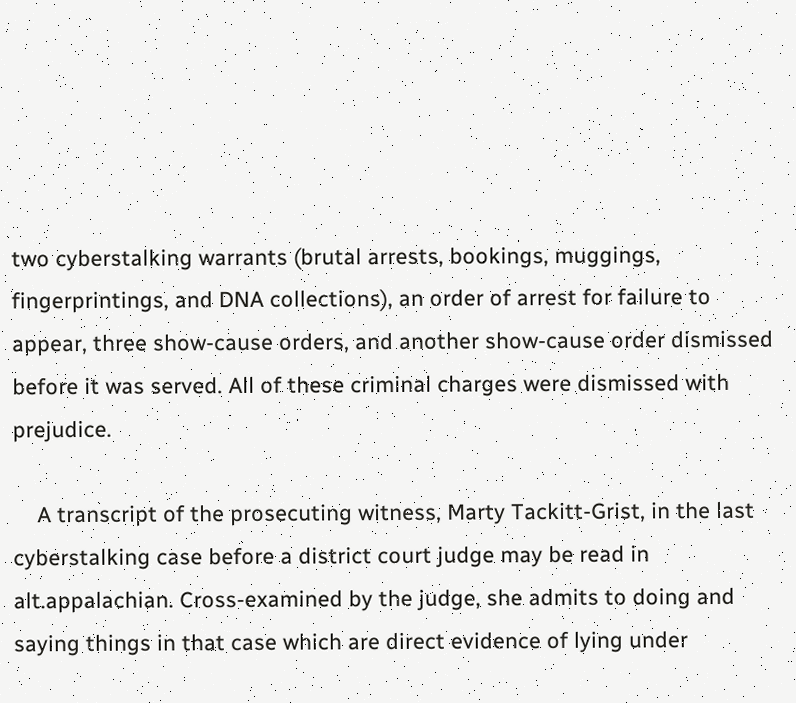two cyberstalking warrants (brutal arrests, bookings, muggings, fingerprintings, and DNA collections), an order of arrest for failure to appear, three show-cause orders, and another show-cause order dismissed before it was served. All of these criminal charges were dismissed with prejudice.

    A transcript of the prosecuting witness, Marty Tackitt-Grist, in the last cyberstalking case before a district court judge may be read in alt.appalachian. Cross-examined by the judge, she admits to doing and saying things in that case which are direct evidence of lying under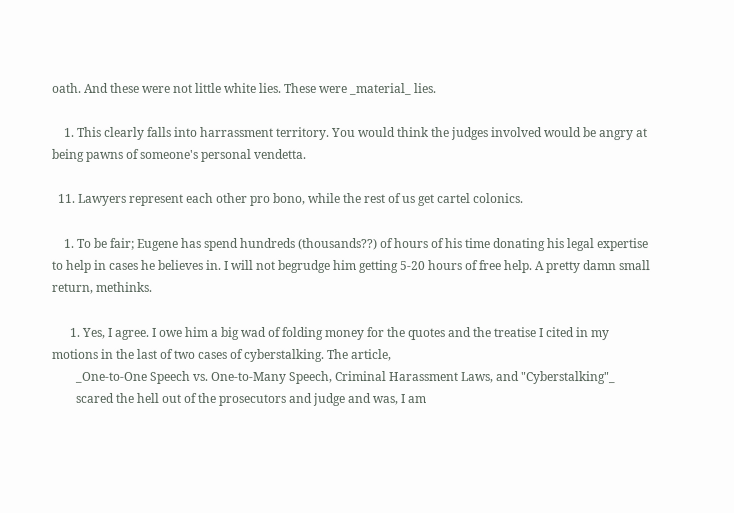oath. And these were not little white lies. These were _material_ lies.

    1. This clearly falls into harrassment territory. You would think the judges involved would be angry at being pawns of someone's personal vendetta.

  11. Lawyers represent each other pro bono, while the rest of us get cartel colonics.

    1. To be fair; Eugene has spend hundreds (thousands??) of hours of his time donating his legal expertise to help in cases he believes in. I will not begrudge him getting 5-20 hours of free help. A pretty damn small return, methinks.

      1. Yes, I agree. I owe him a big wad of folding money for the quotes and the treatise I cited in my motions in the last of two cases of cyberstalking. The article,
        _One-to-One Speech vs. One-to-Many Speech, Criminal Harassment Laws, and "Cyberstalking"_
        scared the hell out of the prosecutors and judge and was, I am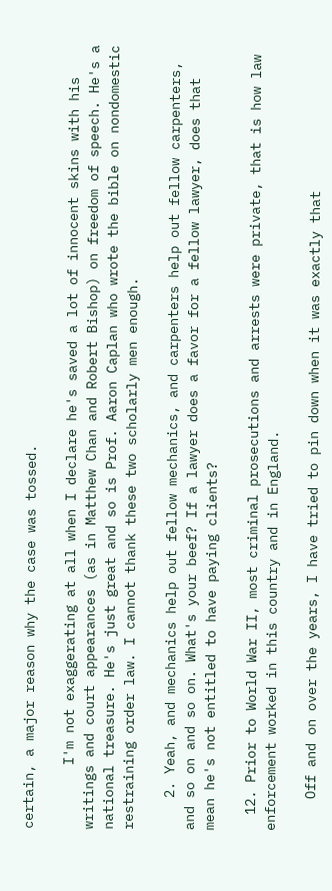certain, a major reason why the case was tossed.

        I'm not exaggerating at all when I declare he's saved a lot of innocent skins with his writings and court appearances (as in Matthew Chan and Robert Bishop) on freedom of speech. He's a national treasure. He's just great and so is Prof. Aaron Caplan who wrote the bible on nondomestic restraining order law. I cannot thank these two scholarly men enough.

    2. Yeah, and mechanics help out fellow mechanics, and carpenters help out fellow carpenters, and so on and so on. What's your beef? If a lawyer does a favor for a fellow lawyer, does that mean he's not entitled to have paying clients?

  12. Prior to World War II, most criminal prosecutions and arrests were private, that is how law enforcement worked in this country and in England.

    Off and on over the years, I have tried to pin down when it was exactly that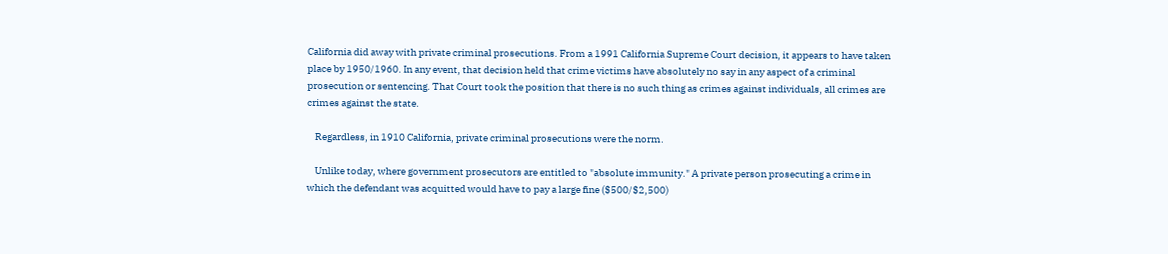California did away with private criminal prosecutions. From a 1991 California Supreme Court decision, it appears to have taken place by 1950/1960. In any event, that decision held that crime victims have absolutely no say in any aspect of a criminal prosecution or sentencing. That Court took the position that there is no such thing as crimes against individuals, all crimes are crimes against the state.

    Regardless, in 1910 California, private criminal prosecutions were the norm.

    Unlike today, where government prosecutors are entitled to "absolute immunity." A private person prosecuting a crime in which the defendant was acquitted would have to pay a large fine ($500/$2,500)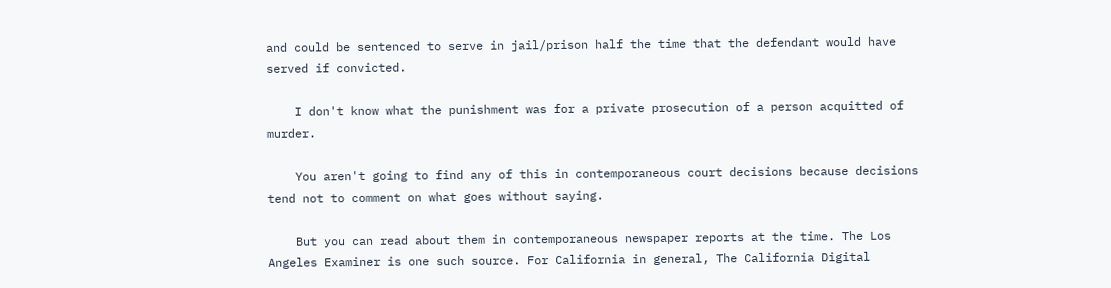and could be sentenced to serve in jail/prison half the time that the defendant would have served if convicted.

    I don't know what the punishment was for a private prosecution of a person acquitted of murder.

    You aren't going to find any of this in contemporaneous court decisions because decisions tend not to comment on what goes without saying.

    But you can read about them in contemporaneous newspaper reports at the time. The Los Angeles Examiner is one such source. For California in general, The California Digital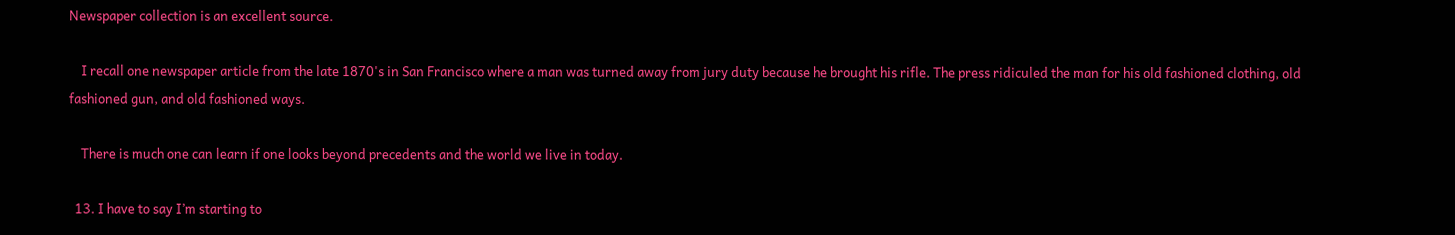Newspaper collection is an excellent source.

    I recall one newspaper article from the late 1870's in San Francisco where a man was turned away from jury duty because he brought his rifle. The press ridiculed the man for his old fashioned clothing, old fashioned gun, and old fashioned ways.

    There is much one can learn if one looks beyond precedents and the world we live in today.

  13. I have to say I’m starting to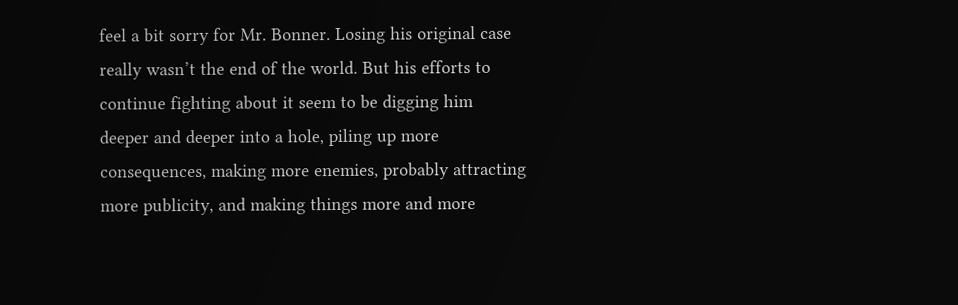feel a bit sorry for Mr. Bonner. Losing his original case really wasn’t the end of the world. But his efforts to continue fighting about it seem to be digging him deeper and deeper into a hole, piling up more consequences, making more enemies, probably attracting more publicity, and making things more and more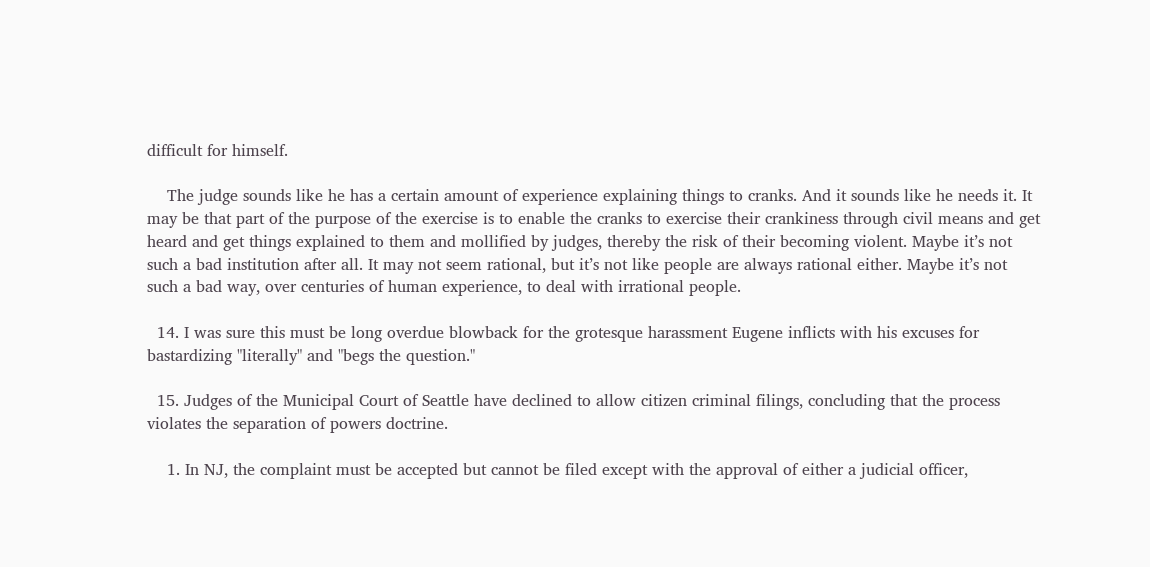difficult for himself.

    The judge sounds like he has a certain amount of experience explaining things to cranks. And it sounds like he needs it. It may be that part of the purpose of the exercise is to enable the cranks to exercise their crankiness through civil means and get heard and get things explained to them and mollified by judges, thereby the risk of their becoming violent. Maybe it’s not such a bad institution after all. It may not seem rational, but it’s not like people are always rational either. Maybe it’s not such a bad way, over centuries of human experience, to deal with irrational people.

  14. I was sure this must be long overdue blowback for the grotesque harassment Eugene inflicts with his excuses for bastardizing "literally" and "begs the question."

  15. Judges of the Municipal Court of Seattle have declined to allow citizen criminal filings, concluding that the process violates the separation of powers doctrine.

    1. In NJ, the complaint must be accepted but cannot be filed except with the approval of either a judicial officer,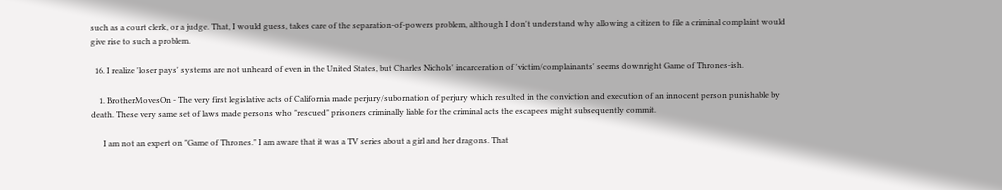such as a court clerk, or a judge. That, I would guess, takes care of the separation-of-powers problem, although I don't understand why allowing a citizen to file a criminal complaint would give rise to such a problem.

  16. I realize 'loser pays' systems are not unheard of even in the United States, but Charles Nichols' incarceration of 'victim/complainants' seems downright Game of Thrones-ish.

    1. BrotherMovesOn - The very first legislative acts of California made perjury/subornation of perjury which resulted in the conviction and execution of an innocent person punishable by death. These very same set of laws made persons who "rescued" prisoners criminally liable for the criminal acts the escapees might subsequently commit.

      I am not an expert on "Game of Thrones." I am aware that it was a TV series about a girl and her dragons. That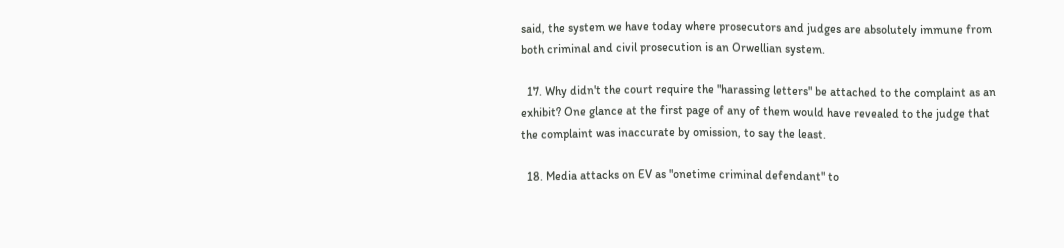said, the system we have today where prosecutors and judges are absolutely immune from both criminal and civil prosecution is an Orwellian system.

  17. Why didn't the court require the "harassing letters" be attached to the complaint as an exhibit? One glance at the first page of any of them would have revealed to the judge that the complaint was inaccurate by omission, to say the least.

  18. Media attacks on EV as "onetime criminal defendant" to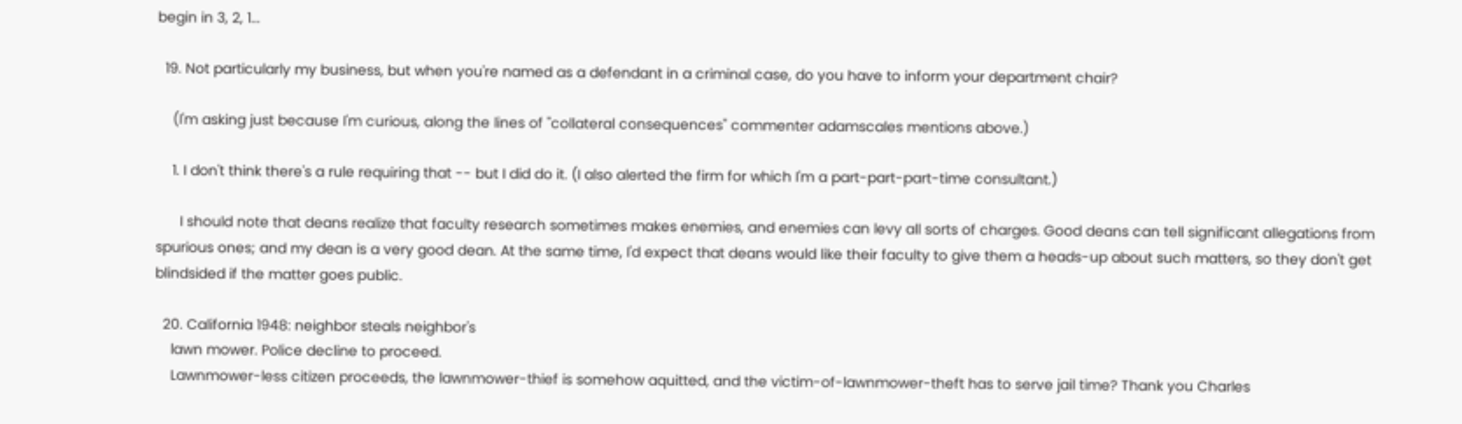begin in 3, 2, 1...

  19. Not particularly my business, but when you're named as a defendant in a criminal case, do you have to inform your department chair?

    (I'm asking just because I'm curious, along the lines of "collateral consequences" commenter adamscales mentions above.)

    1. I don't think there's a rule requiring that -- but I did do it. (I also alerted the firm for which I'm a part-part-part-time consultant.)

      I should note that deans realize that faculty research sometimes makes enemies, and enemies can levy all sorts of charges. Good deans can tell significant allegations from spurious ones; and my dean is a very good dean. At the same time, I'd expect that deans would like their faculty to give them a heads-up about such matters, so they don't get blindsided if the matter goes public.

  20. California 1948: neighbor steals neighbor's
    lawn mower. Police decline to proceed.
    Lawnmower-less citizen proceeds, the lawnmower-thief is somehow aquitted, and the victim-of-lawnmower-theft has to serve jail time? Thank you Charles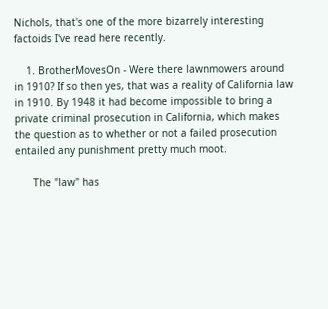Nichols, that's one of the more bizarrely interesting factoids I've read here recently.

    1. BrotherMovesOn - Were there lawnmowers around in 1910? If so then yes, that was a reality of California law in 1910. By 1948 it had become impossible to bring a private criminal prosecution in California, which makes the question as to whether or not a failed prosecution entailed any punishment pretty much moot.

      The "law" has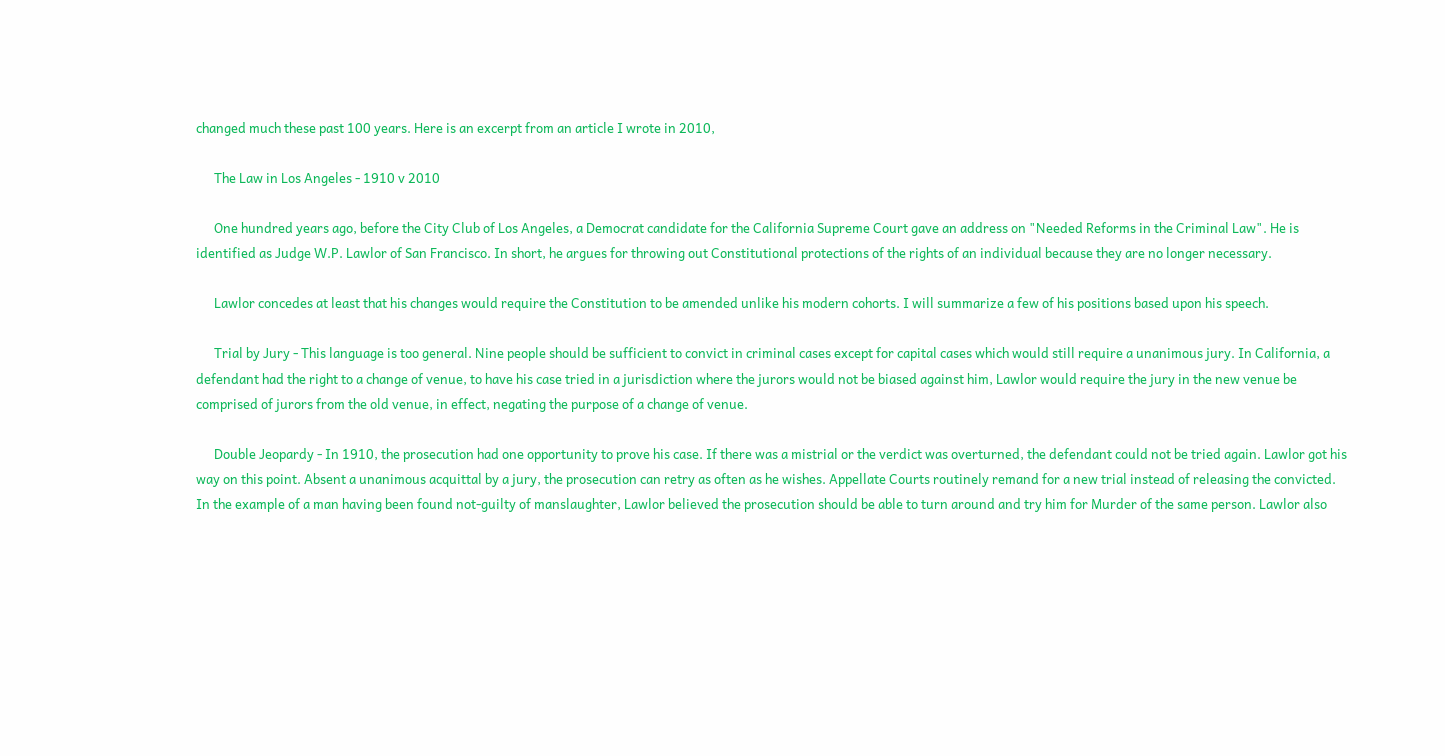changed much these past 100 years. Here is an excerpt from an article I wrote in 2010,

      The Law in Los Angeles - 1910 v 2010

      One hundred years ago, before the City Club of Los Angeles, a Democrat candidate for the California Supreme Court gave an address on "Needed Reforms in the Criminal Law". He is identified as Judge W.P. Lawlor of San Francisco. In short, he argues for throwing out Constitutional protections of the rights of an individual because they are no longer necessary.

      Lawlor concedes at least that his changes would require the Constitution to be amended unlike his modern cohorts. I will summarize a few of his positions based upon his speech.

      Trial by Jury - This language is too general. Nine people should be sufficient to convict in criminal cases except for capital cases which would still require a unanimous jury. In California, a defendant had the right to a change of venue, to have his case tried in a jurisdiction where the jurors would not be biased against him, Lawlor would require the jury in the new venue be comprised of jurors from the old venue, in effect, negating the purpose of a change of venue.

      Double Jeopardy - In 1910, the prosecution had one opportunity to prove his case. If there was a mistrial or the verdict was overturned, the defendant could not be tried again. Lawlor got his way on this point. Absent a unanimous acquittal by a jury, the prosecution can retry as often as he wishes. Appellate Courts routinely remand for a new trial instead of releasing the convicted. In the example of a man having been found not-guilty of manslaughter, Lawlor believed the prosecution should be able to turn around and try him for Murder of the same person. Lawlor also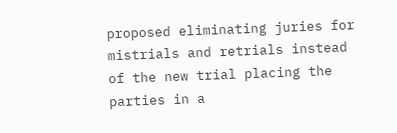proposed eliminating juries for mistrials and retrials instead of the new trial placing the parties in a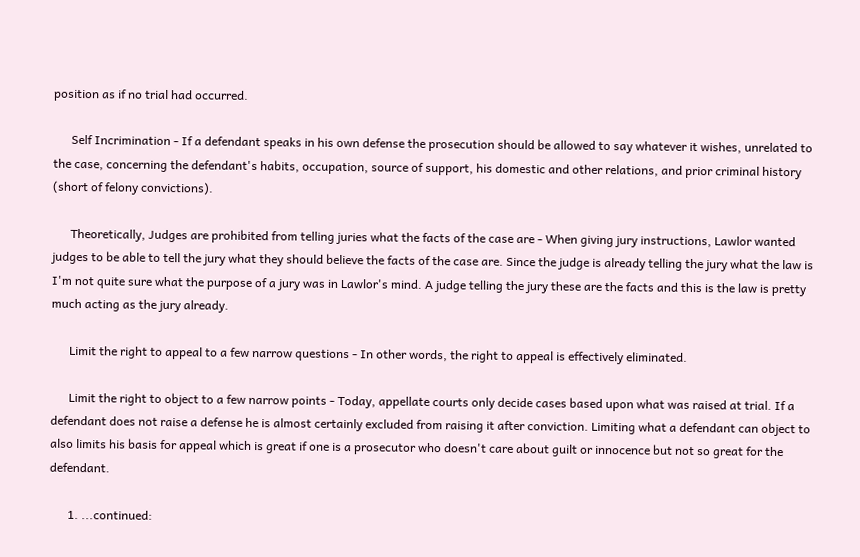position as if no trial had occurred.

      Self Incrimination - If a defendant speaks in his own defense the prosecution should be allowed to say whatever it wishes, unrelated to the case, concerning the defendant's habits, occupation, source of support, his domestic and other relations, and prior criminal history (short of felony convictions).

      Theoretically, Judges are prohibited from telling juries what the facts of the case are - When giving jury instructions, Lawlor wanted judges to be able to tell the jury what they should believe the facts of the case are. Since the judge is already telling the jury what the law is I'm not quite sure what the purpose of a jury was in Lawlor's mind. A judge telling the jury these are the facts and this is the law is pretty much acting as the jury already.

      Limit the right to appeal to a few narrow questions - In other words, the right to appeal is effectively eliminated.

      Limit the right to object to a few narrow points - Today, appellate courts only decide cases based upon what was raised at trial. If a defendant does not raise a defense he is almost certainly excluded from raising it after conviction. Limiting what a defendant can object to also limits his basis for appeal which is great if one is a prosecutor who doesn't care about guilt or innocence but not so great for the defendant.

      1. ...continued: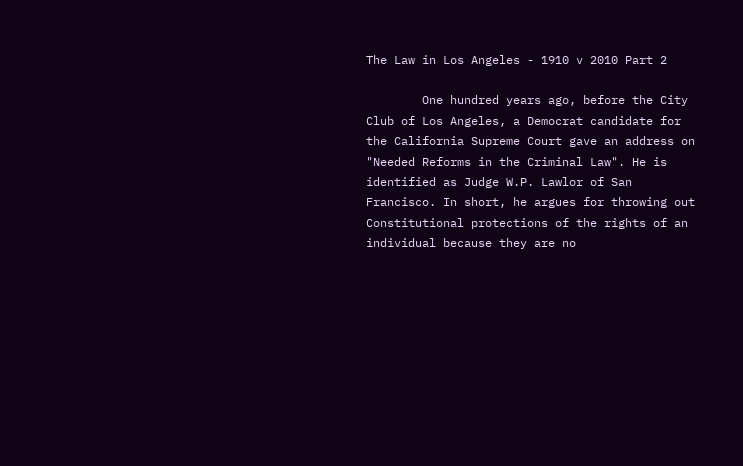The Law in Los Angeles - 1910 v 2010 Part 2

        One hundred years ago, before the City Club of Los Angeles, a Democrat candidate for the California Supreme Court gave an address on "Needed Reforms in the Criminal Law". He is identified as Judge W.P. Lawlor of San Francisco. In short, he argues for throwing out Constitutional protections of the rights of an individual because they are no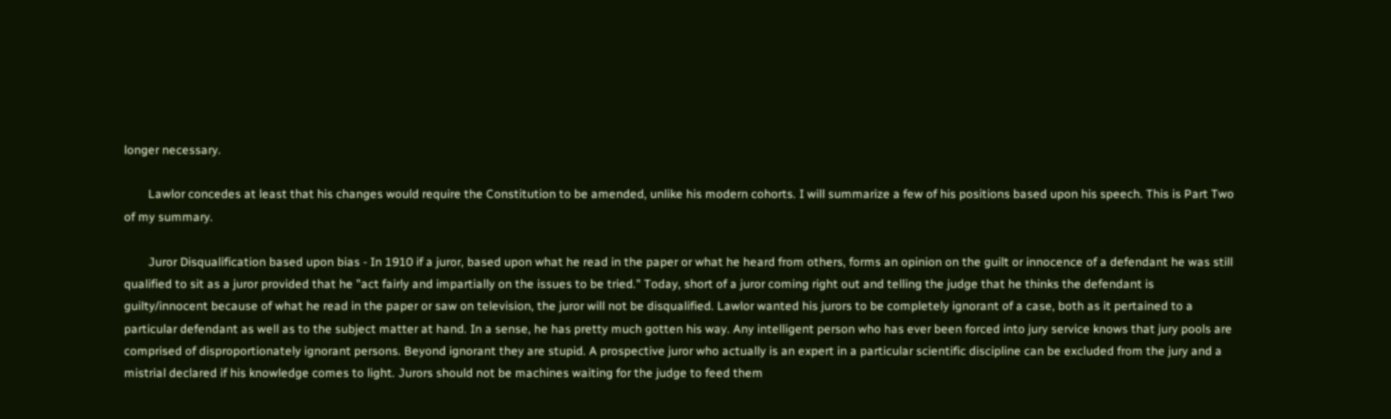longer necessary.

        Lawlor concedes at least that his changes would require the Constitution to be amended, unlike his modern cohorts. I will summarize a few of his positions based upon his speech. This is Part Two of my summary.

        Juror Disqualification based upon bias - In 1910 if a juror, based upon what he read in the paper or what he heard from others, forms an opinion on the guilt or innocence of a defendant he was still qualified to sit as a juror provided that he "act fairly and impartially on the issues to be tried." Today, short of a juror coming right out and telling the judge that he thinks the defendant is guilty/innocent because of what he read in the paper or saw on television, the juror will not be disqualified. Lawlor wanted his jurors to be completely ignorant of a case, both as it pertained to a particular defendant as well as to the subject matter at hand. In a sense, he has pretty much gotten his way. Any intelligent person who has ever been forced into jury service knows that jury pools are comprised of disproportionately ignorant persons. Beyond ignorant they are stupid. A prospective juror who actually is an expert in a particular scientific discipline can be excluded from the jury and a mistrial declared if his knowledge comes to light. Jurors should not be machines waiting for the judge to feed them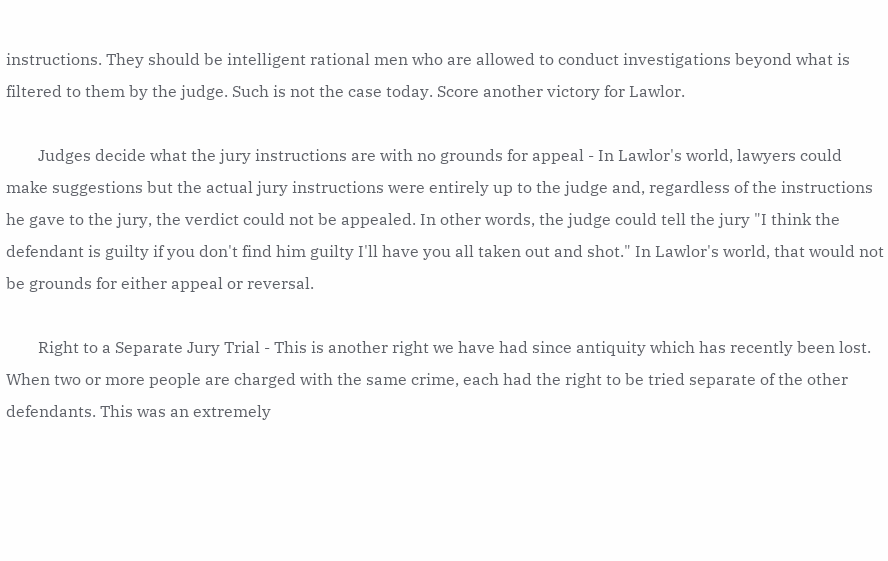instructions. They should be intelligent rational men who are allowed to conduct investigations beyond what is filtered to them by the judge. Such is not the case today. Score another victory for Lawlor.

        Judges decide what the jury instructions are with no grounds for appeal - In Lawlor's world, lawyers could make suggestions but the actual jury instructions were entirely up to the judge and, regardless of the instructions he gave to the jury, the verdict could not be appealed. In other words, the judge could tell the jury "I think the defendant is guilty if you don't find him guilty I'll have you all taken out and shot." In Lawlor's world, that would not be grounds for either appeal or reversal.

        Right to a Separate Jury Trial - This is another right we have had since antiquity which has recently been lost. When two or more people are charged with the same crime, each had the right to be tried separate of the other defendants. This was an extremely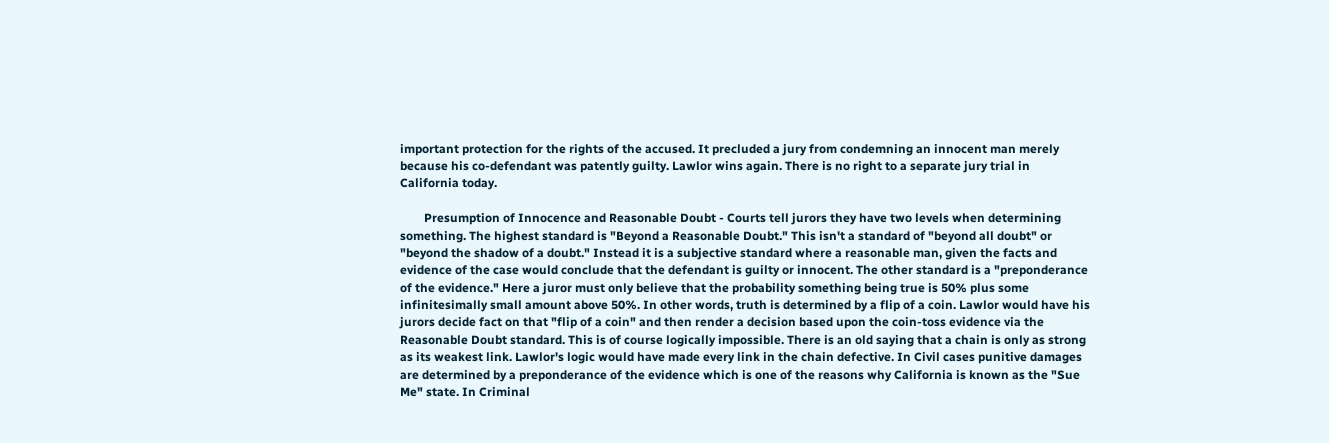important protection for the rights of the accused. It precluded a jury from condemning an innocent man merely because his co-defendant was patently guilty. Lawlor wins again. There is no right to a separate jury trial in California today.

        Presumption of Innocence and Reasonable Doubt - Courts tell jurors they have two levels when determining something. The highest standard is "Beyond a Reasonable Doubt." This isn't a standard of "beyond all doubt" or "beyond the shadow of a doubt." Instead it is a subjective standard where a reasonable man, given the facts and evidence of the case would conclude that the defendant is guilty or innocent. The other standard is a "preponderance of the evidence." Here a juror must only believe that the probability something being true is 50% plus some infinitesimally small amount above 50%. In other words, truth is determined by a flip of a coin. Lawlor would have his jurors decide fact on that "flip of a coin" and then render a decision based upon the coin-toss evidence via the Reasonable Doubt standard. This is of course logically impossible. There is an old saying that a chain is only as strong as its weakest link. Lawlor's logic would have made every link in the chain defective. In Civil cases punitive damages are determined by a preponderance of the evidence which is one of the reasons why California is known as the "Sue Me" state. In Criminal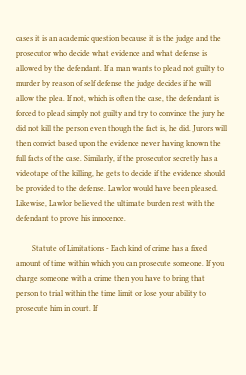cases it is an academic question because it is the judge and the prosecutor who decide what evidence and what defense is allowed by the defendant. If a man wants to plead not guilty to murder by reason of self defense the judge decides if he will allow the plea. If not, which is often the case, the defendant is forced to plead simply not guilty and try to convince the jury he did not kill the person even though the fact is, he did. Jurors will then convict based upon the evidence never having known the full facts of the case. Similarly, if the prosecutor secretly has a videotape of the killing, he gets to decide if the evidence should be provided to the defense. Lawlor would have been pleased. Likewise, Lawlor believed the ultimate burden rest with the defendant to prove his innocence.

        Statute of Limitations - Each kind of crime has a fixed amount of time within which you can prosecute someone. If you charge someone with a crime then you have to bring that person to trial within the time limit or lose your ability to prosecute him in court. If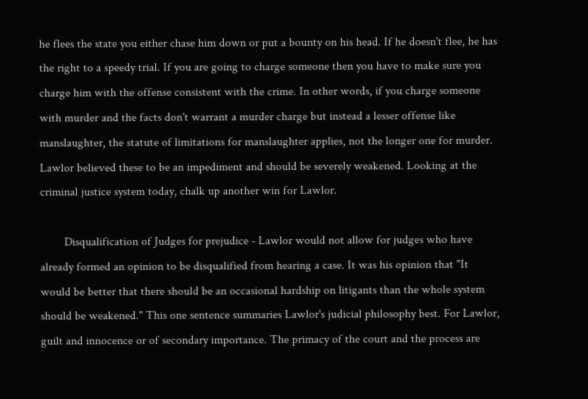he flees the state you either chase him down or put a bounty on his head. If he doesn't flee, he has the right to a speedy trial. If you are going to charge someone then you have to make sure you charge him with the offense consistent with the crime. In other words, if you charge someone with murder and the facts don't warrant a murder charge but instead a lesser offense like manslaughter, the statute of limitations for manslaughter applies, not the longer one for murder. Lawlor believed these to be an impediment and should be severely weakened. Looking at the criminal justice system today, chalk up another win for Lawlor.

        Disqualification of Judges for prejudice - Lawlor would not allow for judges who have already formed an opinion to be disqualified from hearing a case. It was his opinion that "It would be better that there should be an occasional hardship on litigants than the whole system should be weakened." This one sentence summaries Lawlor's judicial philosophy best. For Lawlor, guilt and innocence or of secondary importance. The primacy of the court and the process are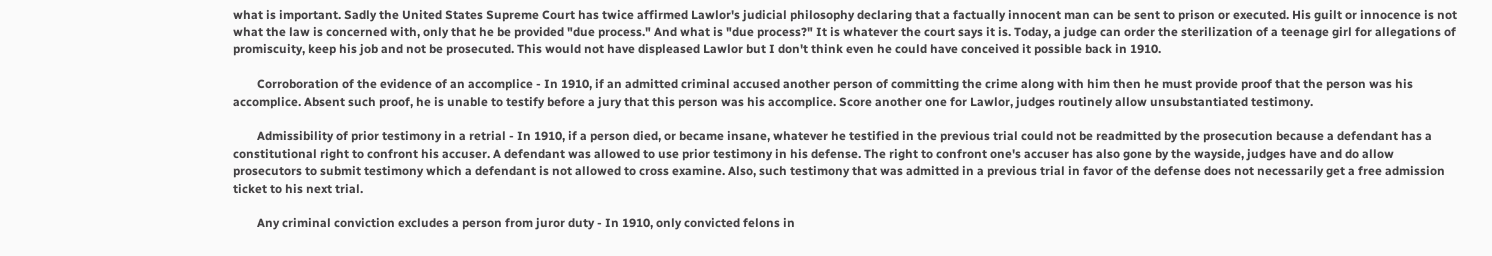what is important. Sadly the United States Supreme Court has twice affirmed Lawlor's judicial philosophy declaring that a factually innocent man can be sent to prison or executed. His guilt or innocence is not what the law is concerned with, only that he be provided "due process." And what is "due process?" It is whatever the court says it is. Today, a judge can order the sterilization of a teenage girl for allegations of promiscuity, keep his job and not be prosecuted. This would not have displeased Lawlor but I don't think even he could have conceived it possible back in 1910.

        Corroboration of the evidence of an accomplice - In 1910, if an admitted criminal accused another person of committing the crime along with him then he must provide proof that the person was his accomplice. Absent such proof, he is unable to testify before a jury that this person was his accomplice. Score another one for Lawlor, judges routinely allow unsubstantiated testimony.

        Admissibility of prior testimony in a retrial - In 1910, if a person died, or became insane, whatever he testified in the previous trial could not be readmitted by the prosecution because a defendant has a constitutional right to confront his accuser. A defendant was allowed to use prior testimony in his defense. The right to confront one's accuser has also gone by the wayside, judges have and do allow prosecutors to submit testimony which a defendant is not allowed to cross examine. Also, such testimony that was admitted in a previous trial in favor of the defense does not necessarily get a free admission ticket to his next trial.

        Any criminal conviction excludes a person from juror duty - In 1910, only convicted felons in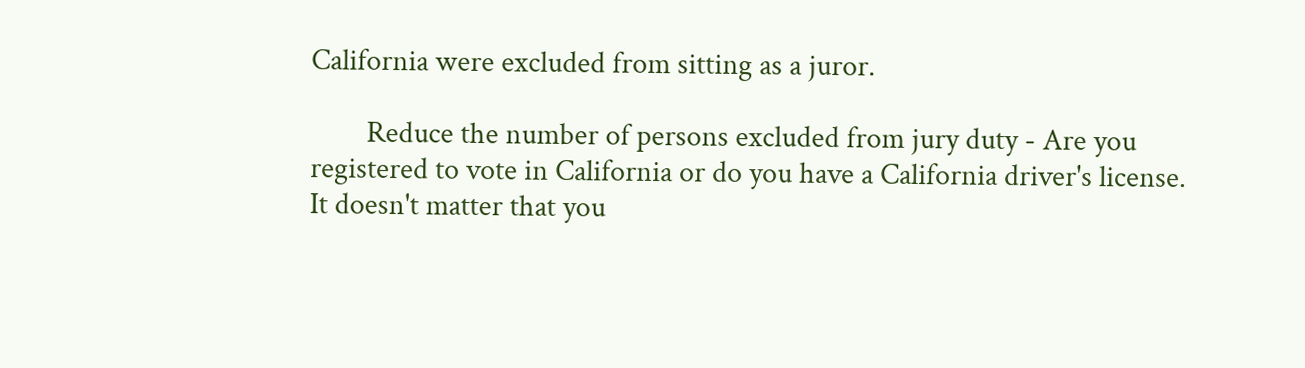California were excluded from sitting as a juror.

        Reduce the number of persons excluded from jury duty - Are you registered to vote in California or do you have a California driver's license. It doesn't matter that you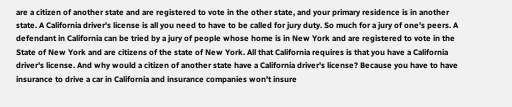are a citizen of another state and are registered to vote in the other state, and your primary residence is in another state. A California driver's license is all you need to have to be called for jury duty. So much for a jury of one's peers. A defendant in California can be tried by a jury of people whose home is in New York and are registered to vote in the State of New York and are citizens of the state of New York. All that California requires is that you have a California driver's license. And why would a citizen of another state have a California driver's license? Because you have to have insurance to drive a car in California and insurance companies won't insure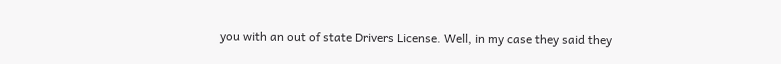you with an out of state Drivers License. Well, in my case they said they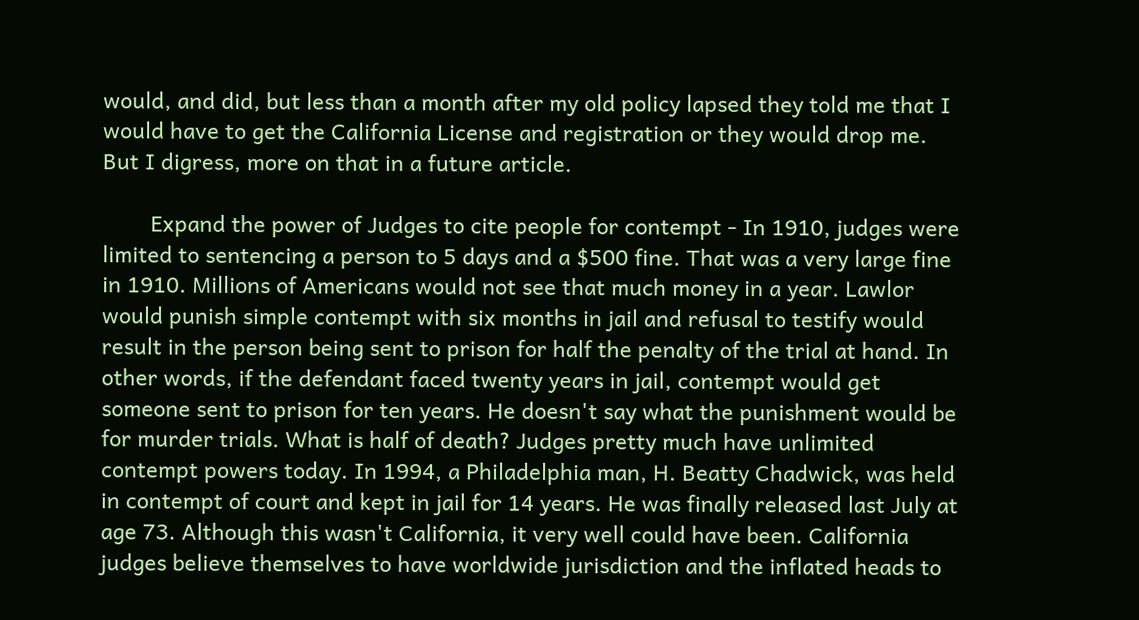would, and did, but less than a month after my old policy lapsed they told me that I would have to get the California License and registration or they would drop me. But I digress, more on that in a future article.

        Expand the power of Judges to cite people for contempt - In 1910, judges were limited to sentencing a person to 5 days and a $500 fine. That was a very large fine in 1910. Millions of Americans would not see that much money in a year. Lawlor would punish simple contempt with six months in jail and refusal to testify would result in the person being sent to prison for half the penalty of the trial at hand. In other words, if the defendant faced twenty years in jail, contempt would get someone sent to prison for ten years. He doesn't say what the punishment would be for murder trials. What is half of death? Judges pretty much have unlimited contempt powers today. In 1994, a Philadelphia man, H. Beatty Chadwick, was held in contempt of court and kept in jail for 14 years. He was finally released last July at age 73. Although this wasn't California, it very well could have been. California judges believe themselves to have worldwide jurisdiction and the inflated heads to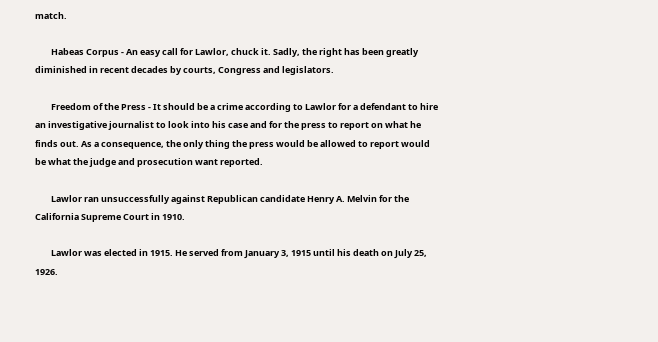match.

        Habeas Corpus - An easy call for Lawlor, chuck it. Sadly, the right has been greatly diminished in recent decades by courts, Congress and legislators.

        Freedom of the Press - It should be a crime according to Lawlor for a defendant to hire an investigative journalist to look into his case and for the press to report on what he finds out. As a consequence, the only thing the press would be allowed to report would be what the judge and prosecution want reported.

        Lawlor ran unsuccessfully against Republican candidate Henry A. Melvin for the California Supreme Court in 1910.

        Lawlor was elected in 1915. He served from January 3, 1915 until his death on July 25, 1926.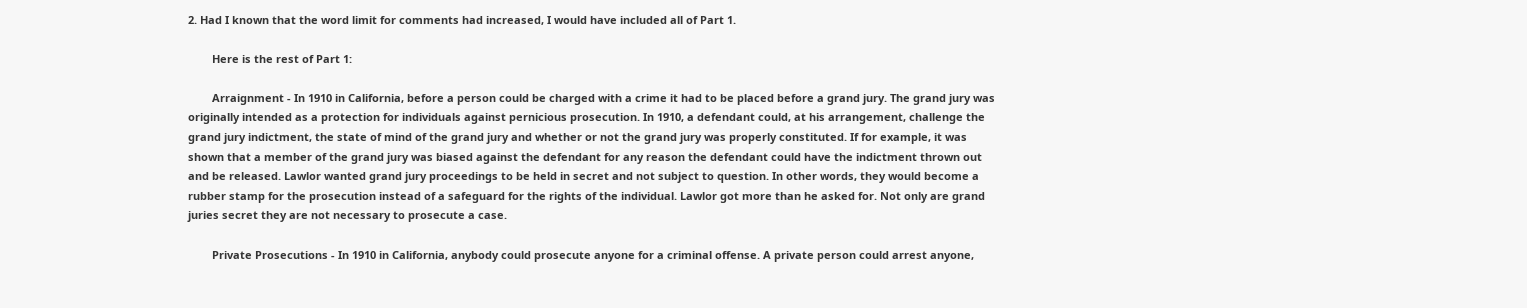2. Had I known that the word limit for comments had increased, I would have included all of Part 1.

        Here is the rest of Part 1:

        Arraignment - In 1910 in California, before a person could be charged with a crime it had to be placed before a grand jury. The grand jury was originally intended as a protection for individuals against pernicious prosecution. In 1910, a defendant could, at his arrangement, challenge the grand jury indictment, the state of mind of the grand jury and whether or not the grand jury was properly constituted. If for example, it was shown that a member of the grand jury was biased against the defendant for any reason the defendant could have the indictment thrown out and be released. Lawlor wanted grand jury proceedings to be held in secret and not subject to question. In other words, they would become a rubber stamp for the prosecution instead of a safeguard for the rights of the individual. Lawlor got more than he asked for. Not only are grand juries secret they are not necessary to prosecute a case.

        Private Prosecutions - In 1910 in California, anybody could prosecute anyone for a criminal offense. A private person could arrest anyone,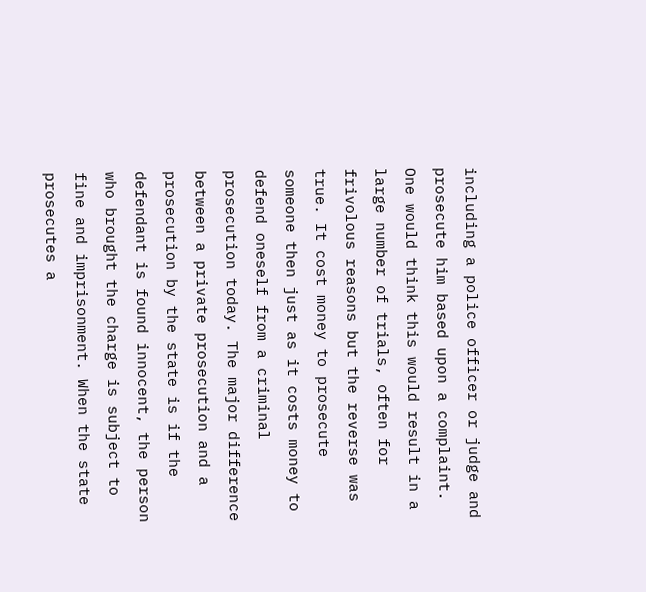including a police officer or judge and prosecute him based upon a complaint. One would think this would result in a large number of trials, often for frivolous reasons but the reverse was true. It cost money to prosecute someone then just as it costs money to defend oneself from a criminal prosecution today. The major difference between a private prosecution and a prosecution by the state is if the defendant is found innocent, the person who brought the charge is subject to fine and imprisonment. When the state prosecutes a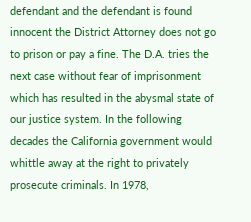defendant and the defendant is found innocent the District Attorney does not go to prison or pay a fine. The D.A. tries the next case without fear of imprisonment which has resulted in the abysmal state of our justice system. In the following decades the California government would whittle away at the right to privately prosecute criminals. In 1978,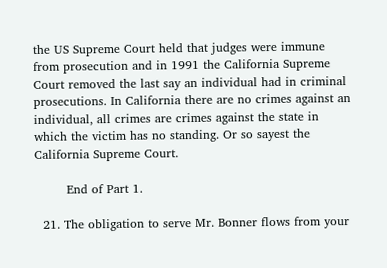the US Supreme Court held that judges were immune from prosecution and in 1991 the California Supreme Court removed the last say an individual had in criminal prosecutions. In California there are no crimes against an individual, all crimes are crimes against the state in which the victim has no standing. Or so sayest the California Supreme Court.

        End of Part 1.

  21. The obligation to serve Mr. Bonner flows from your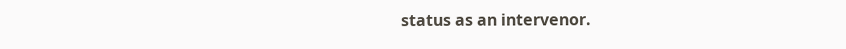status as an intervenor.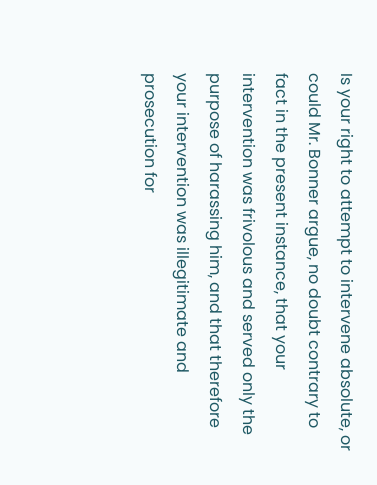Is your right to attempt to intervene absolute, or could Mr. Bonner argue, no doubt contrary to fact in the present instance, that your intervention was frivolous and served only the purpose of harassing him, and that therefore your intervention was illegitimate and prosecution for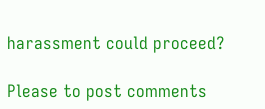harassment could proceed?

Please to post comments